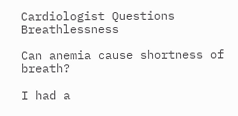Cardiologist Questions Breathlessness

Can anemia cause shortness of breath?

I had a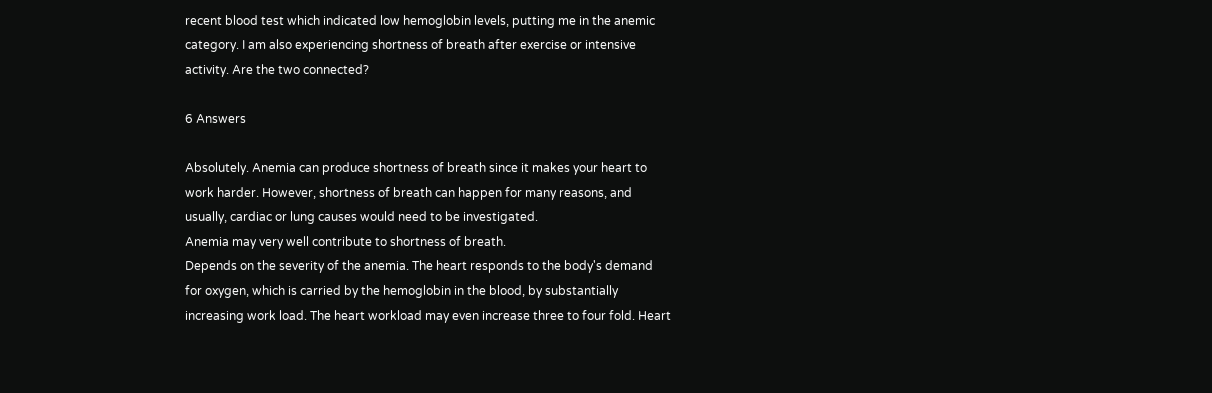recent blood test which indicated low hemoglobin levels, putting me in the anemic category. I am also experiencing shortness of breath after exercise or intensive activity. Are the two connected?

6 Answers

Absolutely. Anemia can produce shortness of breath since it makes your heart to work harder. However, shortness of breath can happen for many reasons, and usually, cardiac or lung causes would need to be investigated.
Anemia may very well contribute to shortness of breath.
Depends on the severity of the anemia. The heart responds to the body's demand for oxygen, which is carried by the hemoglobin in the blood, by substantially increasing work load. The heart workload may even increase three to four fold. Heart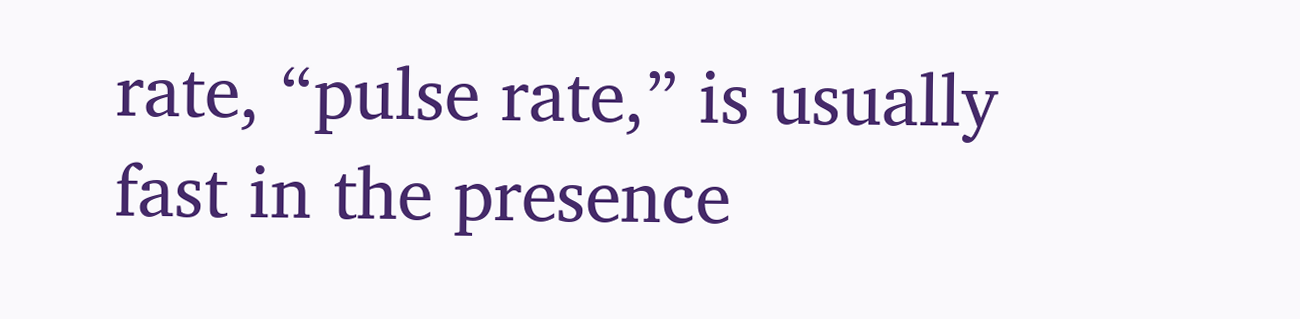rate, “pulse rate,” is usually fast in the presence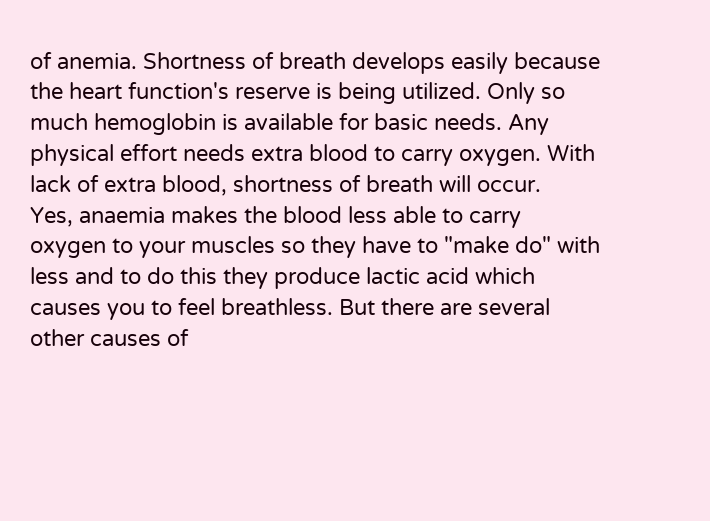of anemia. Shortness of breath develops easily because the heart function's reserve is being utilized. Only so much hemoglobin is available for basic needs. Any physical effort needs extra blood to carry oxygen. With lack of extra blood, shortness of breath will occur.
Yes, anaemia makes the blood less able to carry oxygen to your muscles so they have to "make do" with less and to do this they produce lactic acid which causes you to feel breathless. But there are several other causes of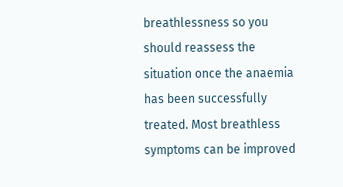breathlessness so you should reassess the situation once the anaemia has been successfully treated. Most breathless symptoms can be improved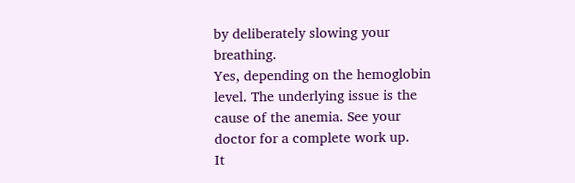by deliberately slowing your breathing.
Yes, depending on the hemoglobin level. The underlying issue is the cause of the anemia. See your doctor for a complete work up.
It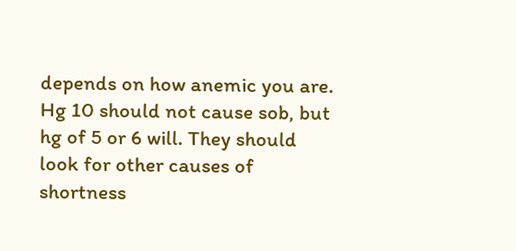depends on how anemic you are. Hg 10 should not cause sob, but hg of 5 or 6 will. They should look for other causes of shortness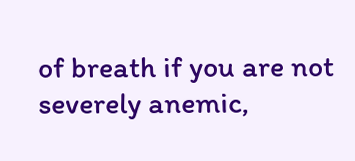of breath if you are not severely anemic,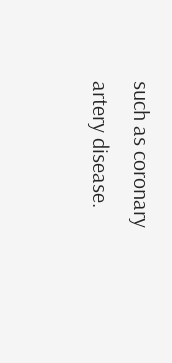such as coronary artery disease.